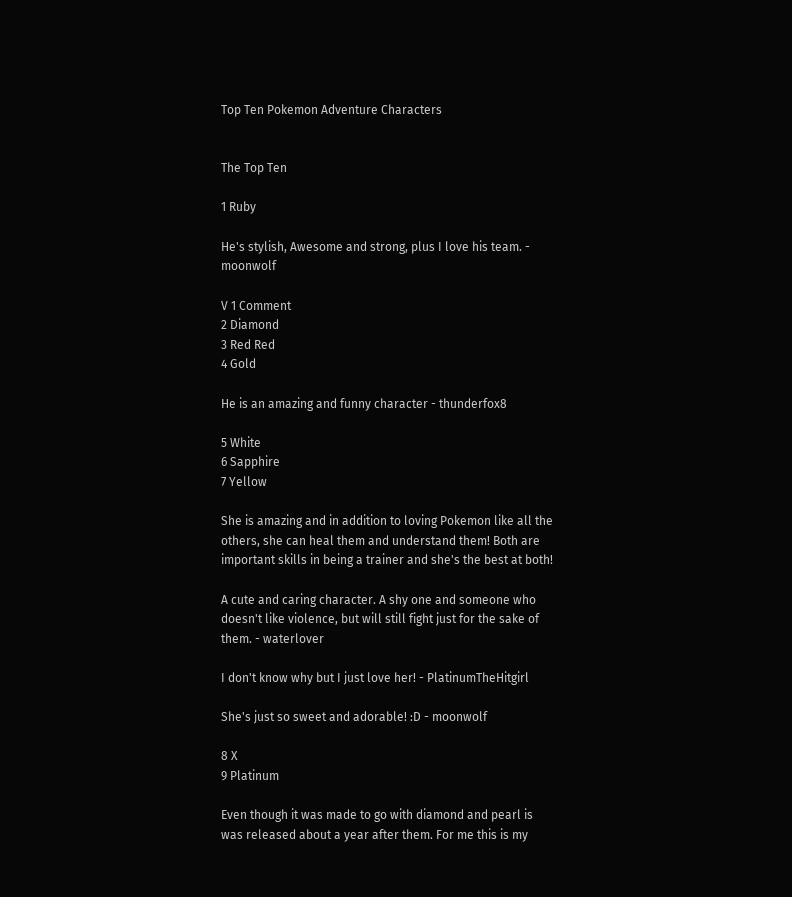Top Ten Pokemon Adventure Characters


The Top Ten

1 Ruby

He's stylish, Awesome and strong, plus I love his team. - moonwolf

V 1 Comment
2 Diamond
3 Red Red
4 Gold

He is an amazing and funny character - thunderfox8

5 White
6 Sapphire
7 Yellow

She is amazing and in addition to loving Pokemon like all the others, she can heal them and understand them! Both are important skills in being a trainer and she's the best at both!

A cute and caring character. A shy one and someone who doesn't like violence, but will still fight just for the sake of them. - waterlover

I don't know why but I just love her! - PlatinumTheHitgirl

She's just so sweet and adorable! :D - moonwolf

8 X
9 Platinum

Even though it was made to go with diamond and pearl is was released about a year after them. For me this is my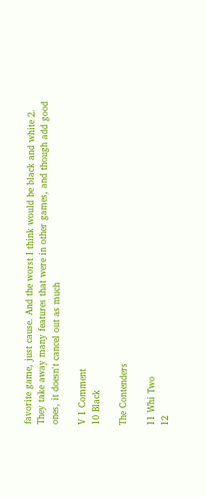favorite game, just cause. And the worst I think would be black and white 2. They take away many features that were in other games, and though add good ones, it doesn't cancel out as much

V 1 Comment
10 Black

The Contenders

11 Whi Two
12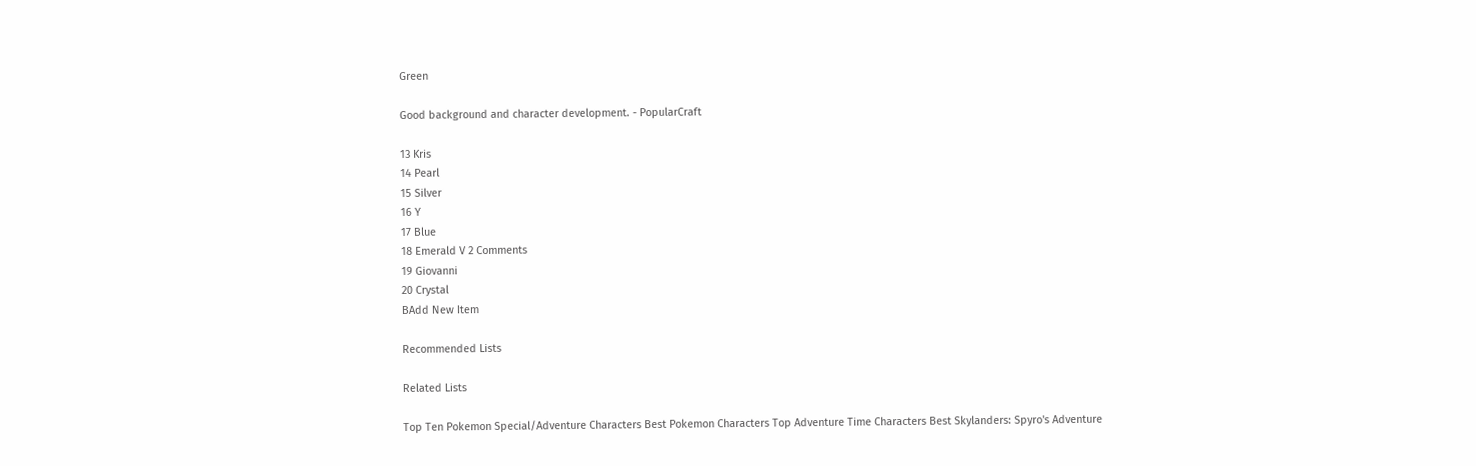Green

Good background and character development. - PopularCraft

13 Kris
14 Pearl
15 Silver
16 Y
17 Blue
18 Emerald V 2 Comments
19 Giovanni
20 Crystal
BAdd New Item

Recommended Lists

Related Lists

Top Ten Pokemon Special/Adventure Characters Best Pokemon Characters Top Adventure Time Characters Best Skylanders: Spyro's Adventure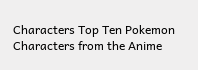Characters Top Ten Pokemon Characters from the Anime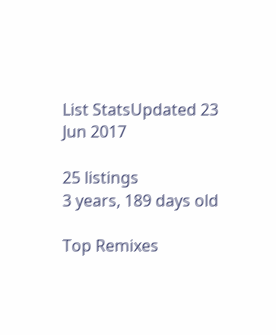List StatsUpdated 23 Jun 2017

25 listings
3 years, 189 days old

Top Remixes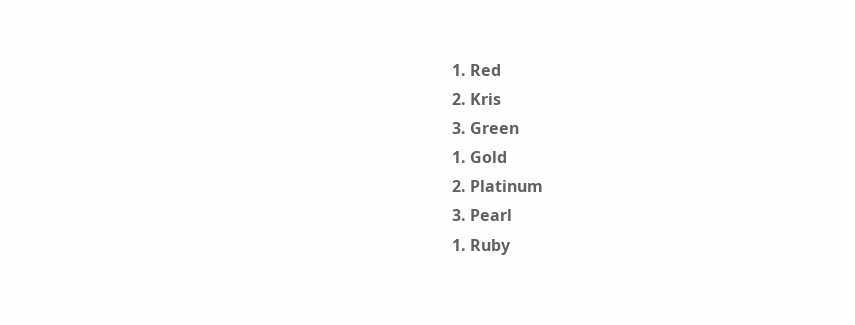1. Red
2. Kris
3. Green
1. Gold
2. Platinum
3. Pearl
1. Ruby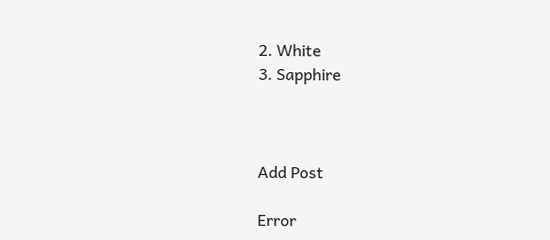2. White
3. Sapphire



Add Post

Error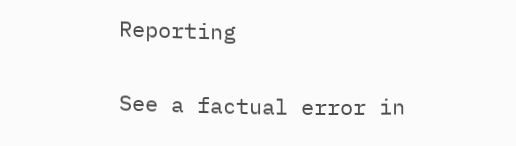Reporting

See a factual error in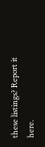these listings? Report it here.